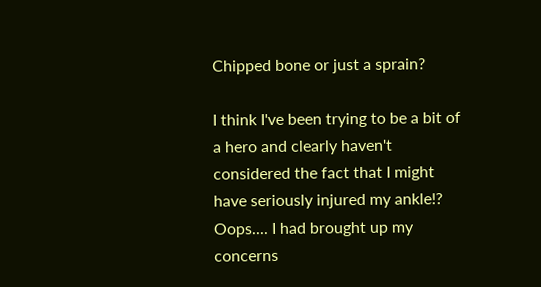Chipped bone or just a sprain?

I think I've been trying to be a bit of a hero and clearly haven't considered the fact that I might have seriously injured my ankle!? Oops.... I had brought up my concerns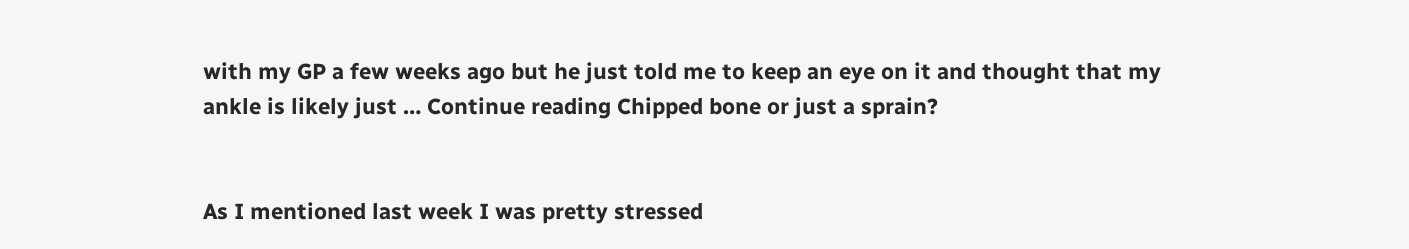with my GP a few weeks ago but he just told me to keep an eye on it and thought that my ankle is likely just … Continue reading Chipped bone or just a sprain?


As I mentioned last week I was pretty stressed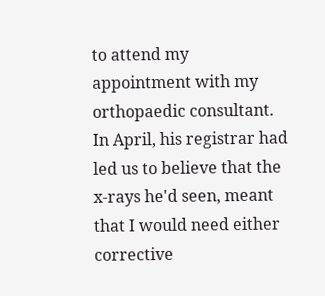to attend my appointment with my orthopaedic consultant. In April, his registrar had led us to believe that the x-rays he'd seen, meant that I would need either corrective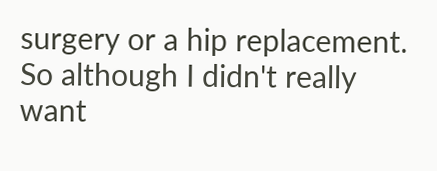surgery or a hip replacement. So although I didn't really want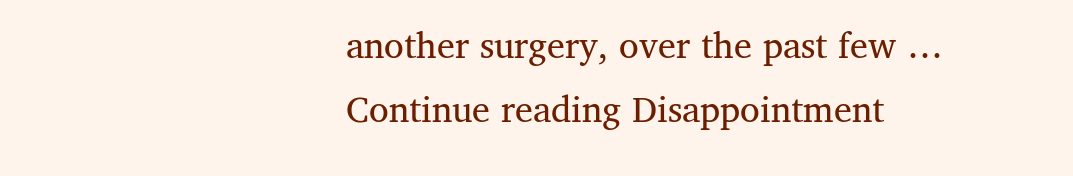another surgery, over the past few … Continue reading Disappointment